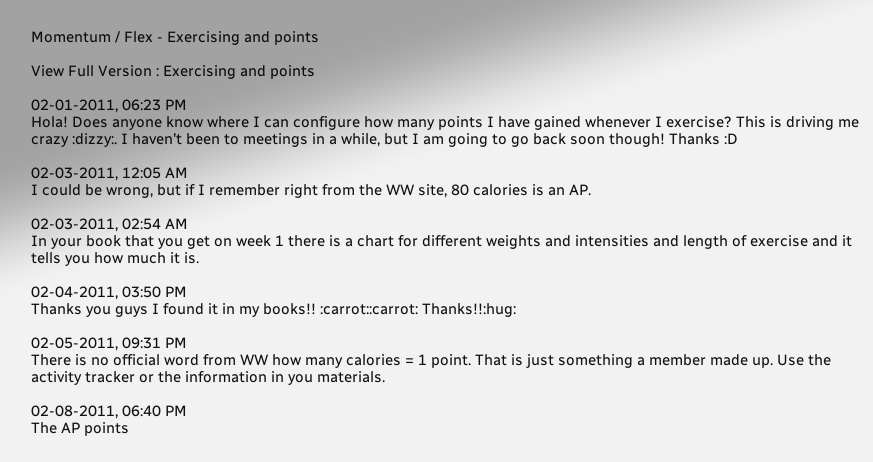Momentum / Flex - Exercising and points

View Full Version : Exercising and points

02-01-2011, 06:23 PM
Hola! Does anyone know where I can configure how many points I have gained whenever I exercise? This is driving me crazy :dizzy:. I haven't been to meetings in a while, but I am going to go back soon though! Thanks :D

02-03-2011, 12:05 AM
I could be wrong, but if I remember right from the WW site, 80 calories is an AP.

02-03-2011, 02:54 AM
In your book that you get on week 1 there is a chart for different weights and intensities and length of exercise and it tells you how much it is.

02-04-2011, 03:50 PM
Thanks you guys I found it in my books!! :carrot::carrot: Thanks!!:hug:

02-05-2011, 09:31 PM
There is no official word from WW how many calories = 1 point. That is just something a member made up. Use the activity tracker or the information in you materials.

02-08-2011, 06:40 PM
The AP points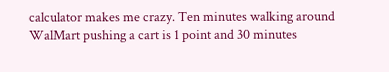calculator makes me crazy. Ten minutes walking around WalMart pushing a cart is 1 point and 30 minutes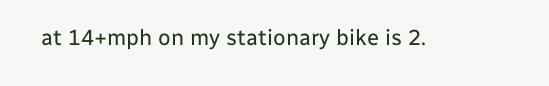at 14+mph on my stationary bike is 2.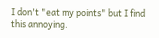I don't "eat my points" but I find this annoying.